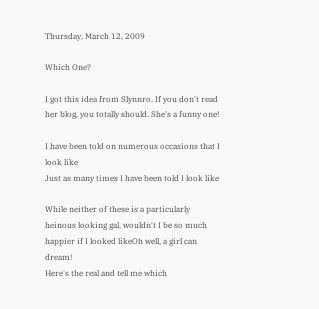Thursday, March 12, 2009

Which One?

I got this idea from Slynnro. If you don't read her blog, you totally should. She's a funny one!

I have been told on numerous occasions that I look like
Just as many times I have been told I look like

While neither of these is a particularly heinous looking gal, wouldn't I be so much happier if I looked likeOh well, a girl can dream!
Here's the real and tell me which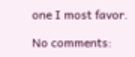one I most favor.

No comments: